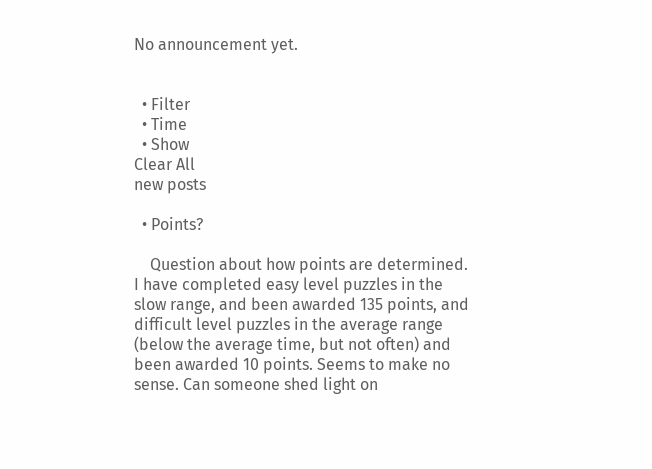No announcement yet.


  • Filter
  • Time
  • Show
Clear All
new posts

  • Points?

    Question about how points are determined. I have completed easy level puzzles in the slow range, and been awarded 135 points, and difficult level puzzles in the average range (below the average time, but not often) and been awarded 10 points. Seems to make no sense. Can someone shed light on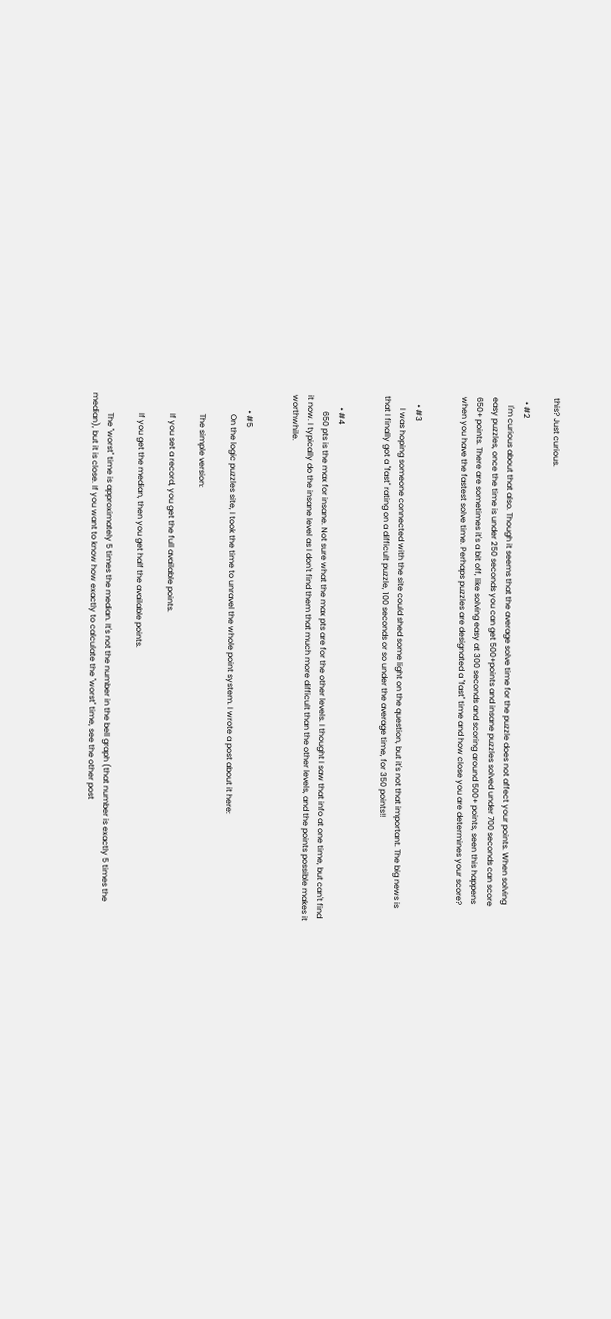this? Just curious.

  • #2
    I'm curious about that also. Though it seems that the average solve time for the puzzle does not affect your points. When solving easy puzzles, once the time is under 250 seconds you can get 500+points and insane puzzles solved under 700 seconds can score 650+ points. There are sometimes it's a bit off, like solving easy at 300 seconds and scoring around 500+ points, seen this happens when you have the fastest solve time. Perhaps puzzles are designated a "fast" time and how close you are determines your score?


    • #3
      I was hoping someone connected with the site could shed some light on the question, but it's not that important. The big news is that I finally got a "fast" rating on a difficult puzzle, 100 seconds or so under the average time, for 350 points!!


      • #4
        650 pts is the max for insane. Not sure what the max pts are for the other levels. I thought I saw that info at one time, but can't find it now. I typically do the insane level as I don't find them that much more difficult than the other levels, and the points possible makes it worthwhile.


        • #5
          On the logic puzzles site, I took the time to unravel the whole point system. I wrote a post about it here:

          The simple version:

          If you set a record, you get the full available points.

          If you get the median, then you get half the available points.

          The "worst" time is approximately 5 times the median. It's not the number in the bell graph (that number is exactly 5 times the median), but it is close. If you want to know how exactly to calculate the "worst" time, see the other post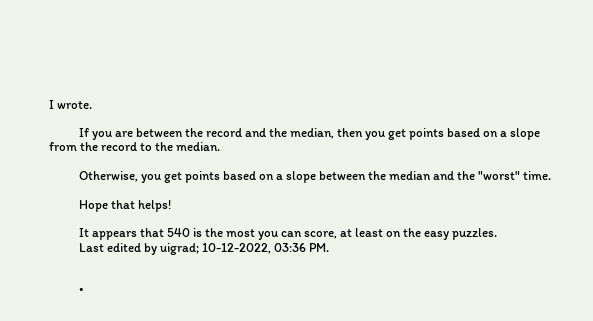I wrote.

          If you are between the record and the median, then you get points based on a slope from the record to the median.

          Otherwise, you get points based on a slope between the median and the "worst" time.

          Hope that helps!

          It appears that 540 is the most you can score, at least on the easy puzzles.
          Last edited by uigrad; 10-12-2022, 03:36 PM.


          •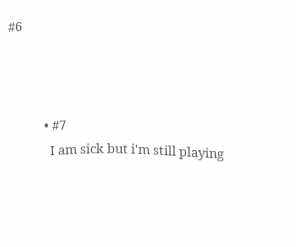#6



            • #7
              I am sick but i'm still playing